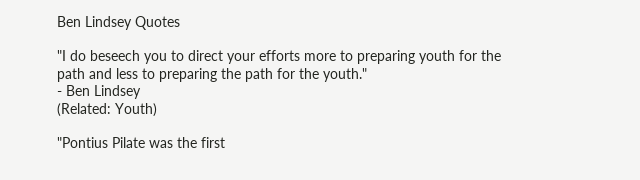Ben Lindsey Quotes

"I do beseech you to direct your efforts more to preparing youth for the path and less to preparing the path for the youth."
- Ben Lindsey
(Related: Youth)

"Pontius Pilate was the first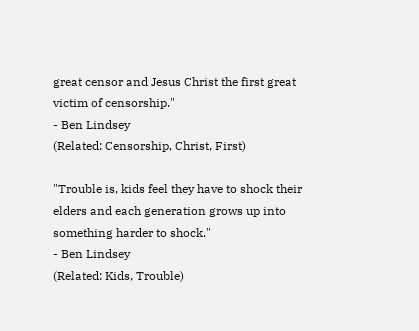great censor and Jesus Christ the first great victim of censorship."
- Ben Lindsey
(Related: Censorship, Christ, First)

"Trouble is, kids feel they have to shock their elders and each generation grows up into something harder to shock."
- Ben Lindsey
(Related: Kids, Trouble)